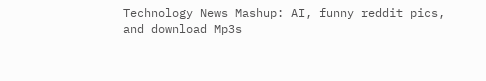Technology News Mashup: AI, funny reddit pics, and download Mp3s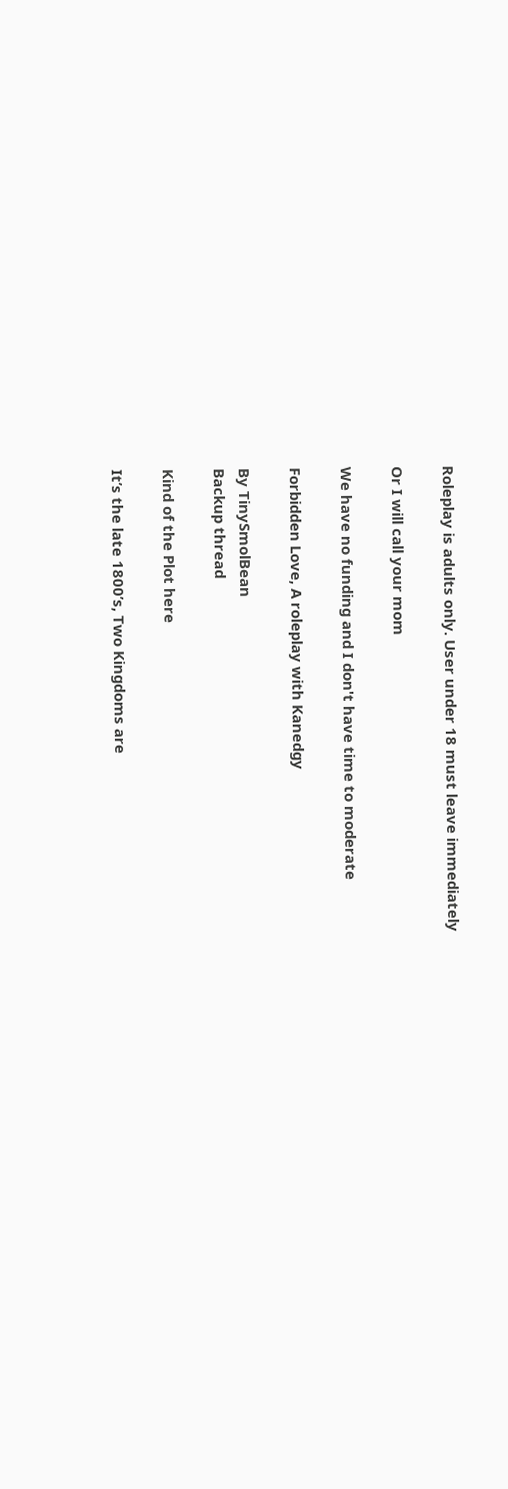Roleplay is adults only. User under 18 must leave immediately

Or I will call your mom

We have no funding and I don't have time to moderate

Forbidden Love, A roleplay with Kanedgy

By TinySmolBean
Backup thread

Kind of the Plot here

It’s the late 1800’s, Two Kingdoms are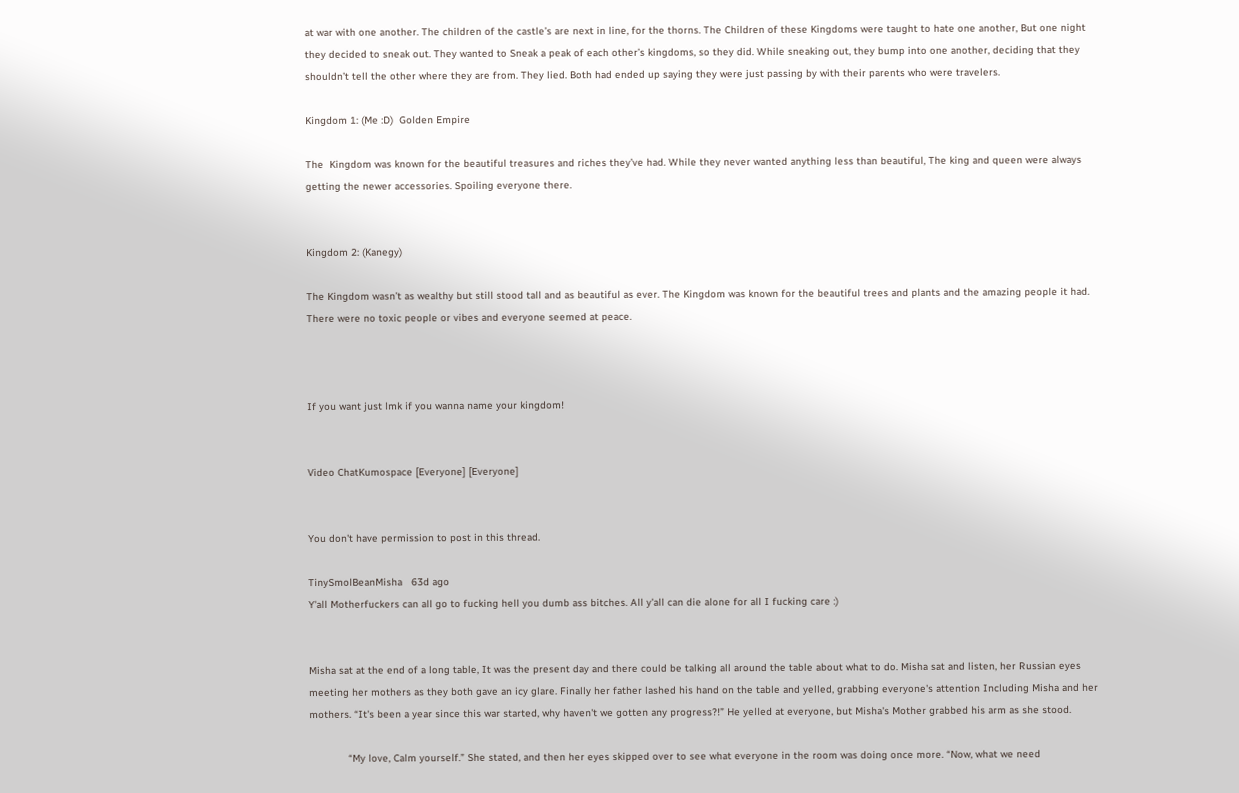at war with one another. The children of the castle’s are next in line, for the thorns. The Children of these Kingdoms were taught to hate one another, But one night they decided to sneak out. They wanted to Sneak a peak of each other’s kingdoms, so they did. While sneaking out, they bump into one another, deciding that they shouldn’t tell the other where they are from. They lied. Both had ended up saying they were just passing by with their parents who were travelers.

Kingdom 1: (Me :D)  Golden Empire

The  Kingdom was known for the beautiful treasures and riches they’ve had. While they never wanted anything less than beautiful, The king and queen were always getting the newer accessories. Spoiling everyone there.


Kingdom 2: (Kanegy)

The Kingdom wasn’t as wealthy but still stood tall and as beautiful as ever. The Kingdom was known for the beautiful trees and plants and the amazing people it had. There were no toxic people or vibes and everyone seemed at peace.



If you want just lmk if you wanna name your kingdom!


Video ChatKumospace [Everyone] [Everyone]


You don't have permission to post in this thread.

TinySmolBeanMisha   63d ago
Y'all Motherfuckers can all go to fucking hell you dumb ass bitches. All y'all can die alone for all I fucking care :)


Misha sat at the end of a long table, It was the present day and there could be talking all around the table about what to do. Misha sat and listen, her Russian eyes meeting her mothers as they both gave an icy glare. Finally her father lashed his hand on the table and yelled, grabbing everyone's attention Including Misha and her mothers. “It's been a year since this war started, why haven't we gotten any progress?!” He yelled at everyone, but Misha's Mother grabbed his arm as she stood.

             “My love, Calm yourself.” She stated, and then her eyes skipped over to see what everyone in the room was doing once more. “Now, what we need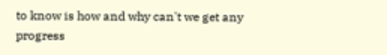to know is how and why can't we get any progress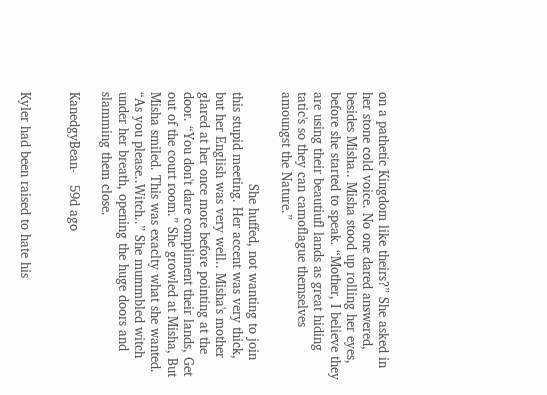on a pathetic Kingdom like theirs?” She asked in her stone cold voice. No one dared answered, besides Misha.. Misha stood up rolling her eyes, before she started to speak. “Mother, I believe they are using their beautiufl lands as great hiding tatic's so they can camoflague themselves amoungst the Nature.”

                       She huffed, not wanting to join this stupid meeting. Her accent was very thick, but her English was very well.. Misha's mother glared at her once more before pointing at the door. “You don't dare compliment their lands, Get out of the court room.” She growled at Misha, But Misha smiled. This was exaclty what she wanted. “As you please..Witch..” She mummbled witch under her breath, opening the huge doors and slamming them close.

KanedgyBean-   59d ago


Kyler had been raised to hate his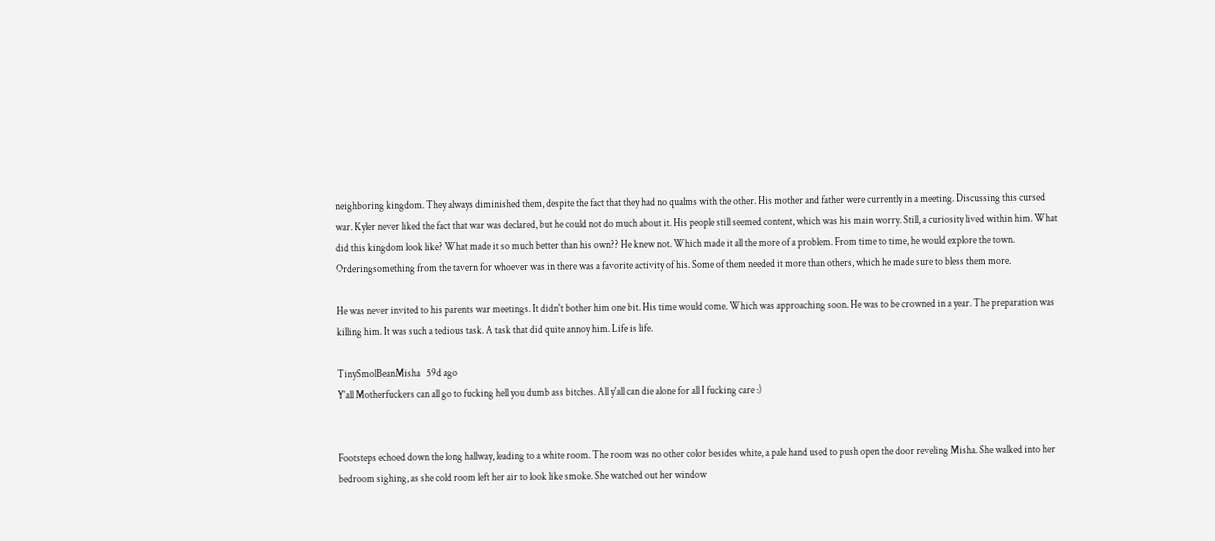neighboring kingdom. They always diminished them, despite the fact that they had no qualms with the other. His mother and father were currently in a meeting. Discussing this cursed war. Kyler never liked the fact that war was declared, but he could not do much about it. His people still seemed content, which was his main worry. Still, a curiosity lived within him. What did this kingdom look like? What made it so much better than his own?? He knew not. Which made it all the more of a problem. From time to time, he would explore the town. Orderingsomething from the tavern for whoever was in there was a favorite activity of his. Some of them needed it more than others, which he made sure to bless them more.

He was never invited to his parents war meetings. It didn't bother him one bit. His time would come. Which was approaching soon. He was to be crowned in a year. The preparation was killing him. It was such a tedious task. A task that did quite annoy him. Life is life.

TinySmolBeanMisha   59d ago
Y'all Motherfuckers can all go to fucking hell you dumb ass bitches. All y'all can die alone for all I fucking care :)


Footsteps echoed down the long hallway, leading to a white room. The room was no other color besides white, a pale hand used to push open the door reveling Misha. She walked into her bedroom sighing, as she cold room left her air to look like smoke. She watched out her window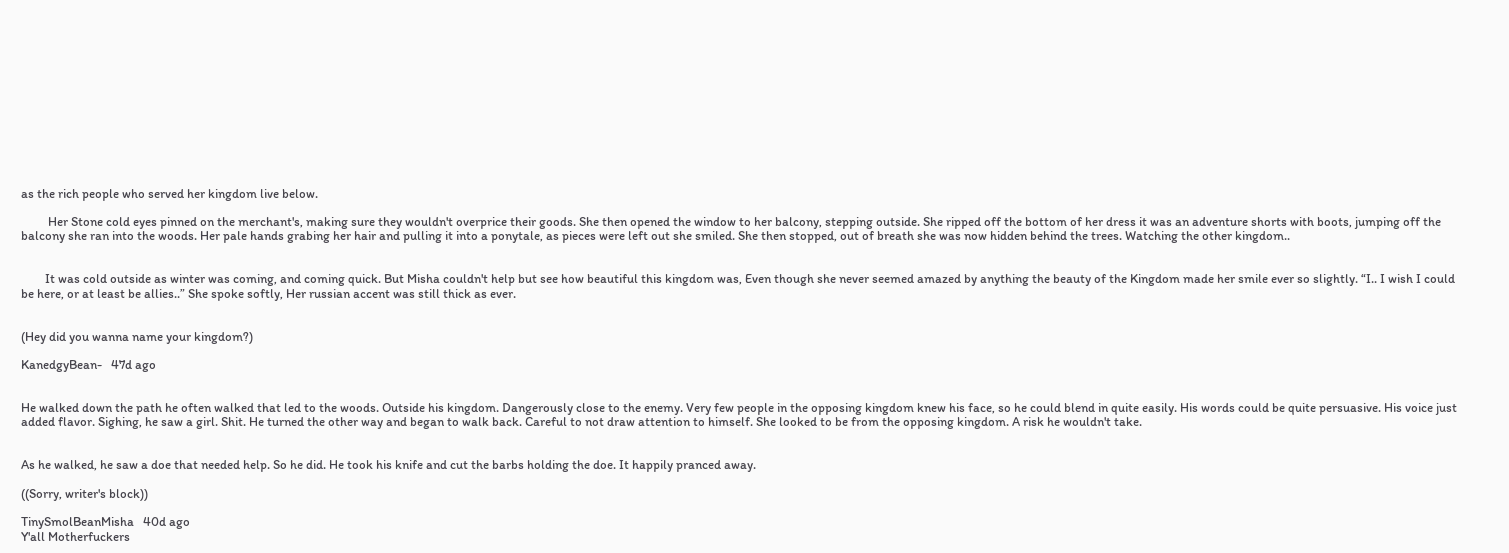as the rich people who served her kingdom live below.

         Her Stone cold eyes pinned on the merchant's, making sure they wouldn't overprice their goods. She then opened the window to her balcony, stepping outside. She ripped off the bottom of her dress it was an adventure shorts with boots, jumping off the balcony she ran into the woods. Her pale hands grabing her hair and pulling it into a ponytale, as pieces were left out she smiled. She then stopped, out of breath she was now hidden behind the trees. Watching the other kingdom..


        It was cold outside as winter was coming, and coming quick. But Misha couldn't help but see how beautiful this kingdom was, Even though she never seemed amazed by anything the beauty of the Kingdom made her smile ever so slightly. “I.. I wish I could be here, or at least be allies..” She spoke softly, Her russian accent was still thick as ever.


(Hey did you wanna name your kingdom?)

KanedgyBean-   47d ago


He walked down the path he often walked that led to the woods. Outside his kingdom. Dangerously close to the enemy. Very few people in the opposing kingdom knew his face, so he could blend in quite easily. His words could be quite persuasive. His voice just added flavor. Sighing, he saw a girl. Shit. He turned the other way and began to walk back. Careful to not draw attention to himself. She looked to be from the opposing kingdom. A risk he wouldn't take.


As he walked, he saw a doe that needed help. So he did. He took his knife and cut the barbs holding the doe. It happily pranced away.

((Sorry, writer's block))

TinySmolBeanMisha   40d ago
Y'all Motherfuckers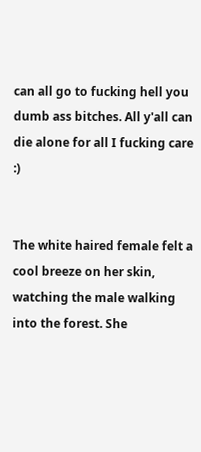can all go to fucking hell you dumb ass bitches. All y'all can die alone for all I fucking care :)


The white haired female felt a cool breeze on her skin, watching the male walking into the forest. She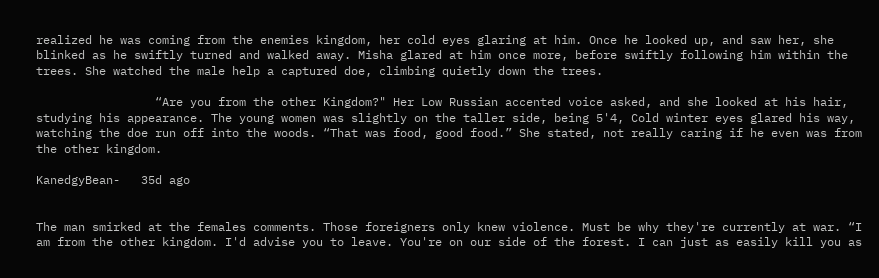realized he was coming from the enemies kingdom, her cold eyes glaring at him. Once he looked up, and saw her, she blinked as he swiftly turned and walked away. Misha glared at him once more, before swiftly following him within the trees. She watched the male help a captured doe, climbing quietly down the trees.

                 “Are you from the other Kingdom?" Her Low Russian accented voice asked, and she looked at his hair, studying his appearance. The young women was slightly on the taller side, being 5'4, Cold winter eyes glared his way, watching the doe run off into the woods. “That was food, good food.” She stated, not really caring if he even was from the other kingdom.

KanedgyBean-   35d ago


The man smirked at the females comments. Those foreigners only knew violence. Must be why they're currently at war. “I am from the other kingdom. I'd advise you to leave. You're on our side of the forest. I can just as easily kill you as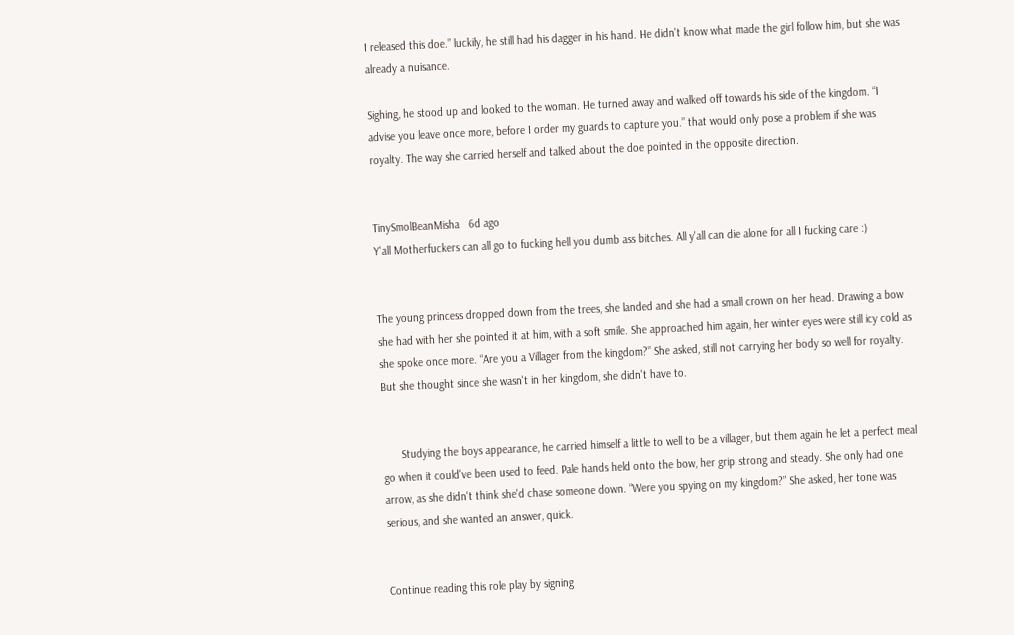I released this doe.” luckily, he still had his dagger in his hand. He didn't know what made the girl follow him, but she was already a nuisance.

Sighing, he stood up and looked to the woman. He turned away and walked off towards his side of the kingdom. “I advise you leave once more, before I order my guards to capture you.” that would only pose a problem if she was royalty. The way she carried herself and talked about the doe pointed in the opposite direction.


TinySmolBeanMisha   6d ago
Y'all Motherfuckers can all go to fucking hell you dumb ass bitches. All y'all can die alone for all I fucking care :)


The young princess dropped down from the trees, she landed and she had a small crown on her head. Drawing a bow she had with her she pointed it at him, with a soft smile. She approached him again, her winter eyes were still icy cold as she spoke once more. “Are you a Villager from the kingdom?” She asked, still not carrying her body so well for royalty. But she thought since she wasn't in her kingdom, she didn't have to.


      Studying the boys appearance, he carried himself a little to well to be a villager, but them again he let a perfect meal go when it could've been used to feed. Pale hands held onto the bow, her grip strong and steady. She only had one arrow, as she didn't think she'd chase someone down. “Were you spying on my kingdom?” She asked, her tone was serious, and she wanted an answer, quick.


Continue reading this role play by signing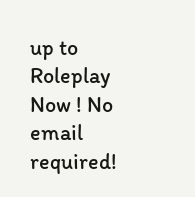up to
Roleplay Now ! No email required!